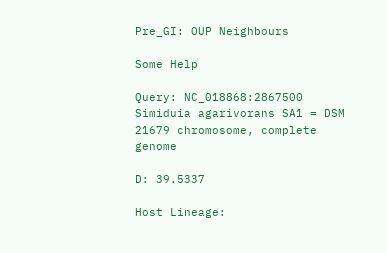Pre_GI: OUP Neighbours

Some Help

Query: NC_018868:2867500 Simiduia agarivorans SA1 = DSM 21679 chromosome, complete genome

D: 39.5337

Host Lineage: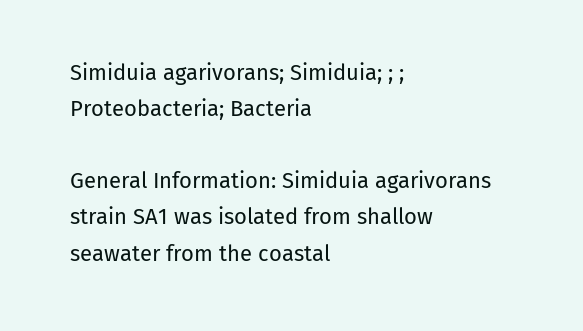Simiduia agarivorans; Simiduia; ; ; Proteobacteria; Bacteria

General Information: Simiduia agarivorans strain SA1 was isolated from shallow seawater from the coastal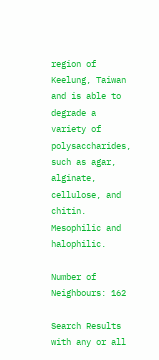region of Keelung, Taiwan and is able to degrade a variety of polysaccharides, such as agar, alginate, cellulose, and chitin. Mesophilic and halophilic.

Number of Neighbours: 162

Search Results with any or all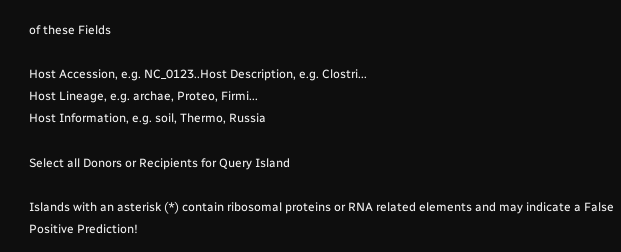of these Fields

Host Accession, e.g. NC_0123..Host Description, e.g. Clostri...
Host Lineage, e.g. archae, Proteo, Firmi...
Host Information, e.g. soil, Thermo, Russia

Select all Donors or Recipients for Query Island

Islands with an asterisk (*) contain ribosomal proteins or RNA related elements and may indicate a False Positive Prediction!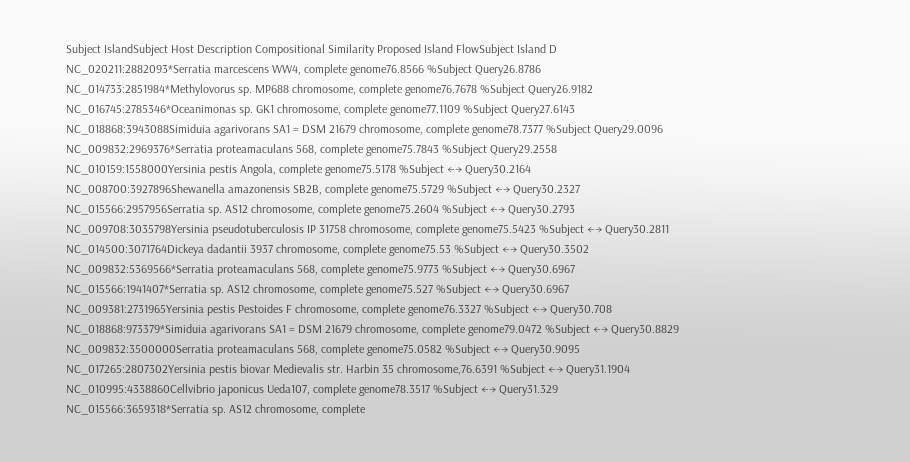Subject IslandSubject Host Description Compositional Similarity Proposed Island FlowSubject Island D
NC_020211:2882093*Serratia marcescens WW4, complete genome76.8566 %Subject Query26.8786
NC_014733:2851984*Methylovorus sp. MP688 chromosome, complete genome76.7678 %Subject Query26.9182
NC_016745:2785346*Oceanimonas sp. GK1 chromosome, complete genome77.1109 %Subject Query27.6143
NC_018868:3943088Simiduia agarivorans SA1 = DSM 21679 chromosome, complete genome78.7377 %Subject Query29.0096
NC_009832:2969376*Serratia proteamaculans 568, complete genome75.7843 %Subject Query29.2558
NC_010159:1558000Yersinia pestis Angola, complete genome75.5178 %Subject ←→ Query30.2164
NC_008700:3927896Shewanella amazonensis SB2B, complete genome75.5729 %Subject ←→ Query30.2327
NC_015566:2957956Serratia sp. AS12 chromosome, complete genome75.2604 %Subject ←→ Query30.2793
NC_009708:3035798Yersinia pseudotuberculosis IP 31758 chromosome, complete genome75.5423 %Subject ←→ Query30.2811
NC_014500:3071764Dickeya dadantii 3937 chromosome, complete genome75.53 %Subject ←→ Query30.3502
NC_009832:5369566*Serratia proteamaculans 568, complete genome75.9773 %Subject ←→ Query30.6967
NC_015566:1941407*Serratia sp. AS12 chromosome, complete genome75.527 %Subject ←→ Query30.6967
NC_009381:2731965Yersinia pestis Pestoides F chromosome, complete genome76.3327 %Subject ←→ Query30.708
NC_018868:973379*Simiduia agarivorans SA1 = DSM 21679 chromosome, complete genome79.0472 %Subject ←→ Query30.8829
NC_009832:3500000Serratia proteamaculans 568, complete genome75.0582 %Subject ←→ Query30.9095
NC_017265:2807302Yersinia pestis biovar Medievalis str. Harbin 35 chromosome,76.6391 %Subject ←→ Query31.1904
NC_010995:4338860Cellvibrio japonicus Ueda107, complete genome78.3517 %Subject ←→ Query31.329
NC_015566:3659318*Serratia sp. AS12 chromosome, complete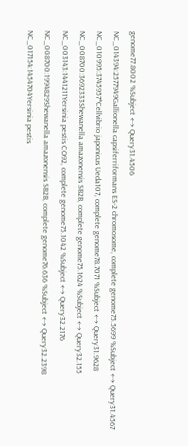genome77.8002 %Subject ←→ Query31.4506
NC_014394:2577949Gallionella capsiferriformans ES-2 chromosome, complete genome75.5699 %Subject ←→ Query31.4567
NC_010995:3745957*Cellvibrio japonicus Ueda107, complete genome78.7071 %Subject ←→ Query31.9628
NC_008700:3692333Shewanella amazonensis SB2B, complete genome75.1624 %Subject ←→ Query32.155
NC_003143:1441211Yersinia pestis CO92, complete genome75.1042 %Subject ←→ Query32.2176
NC_008700:1994829Shewanella amazonensis SB2B, complete genome76.636 %Subject ←→ Query32.2398
NC_017154:1454704Yersinia pestis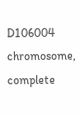D106004 chromosome, complete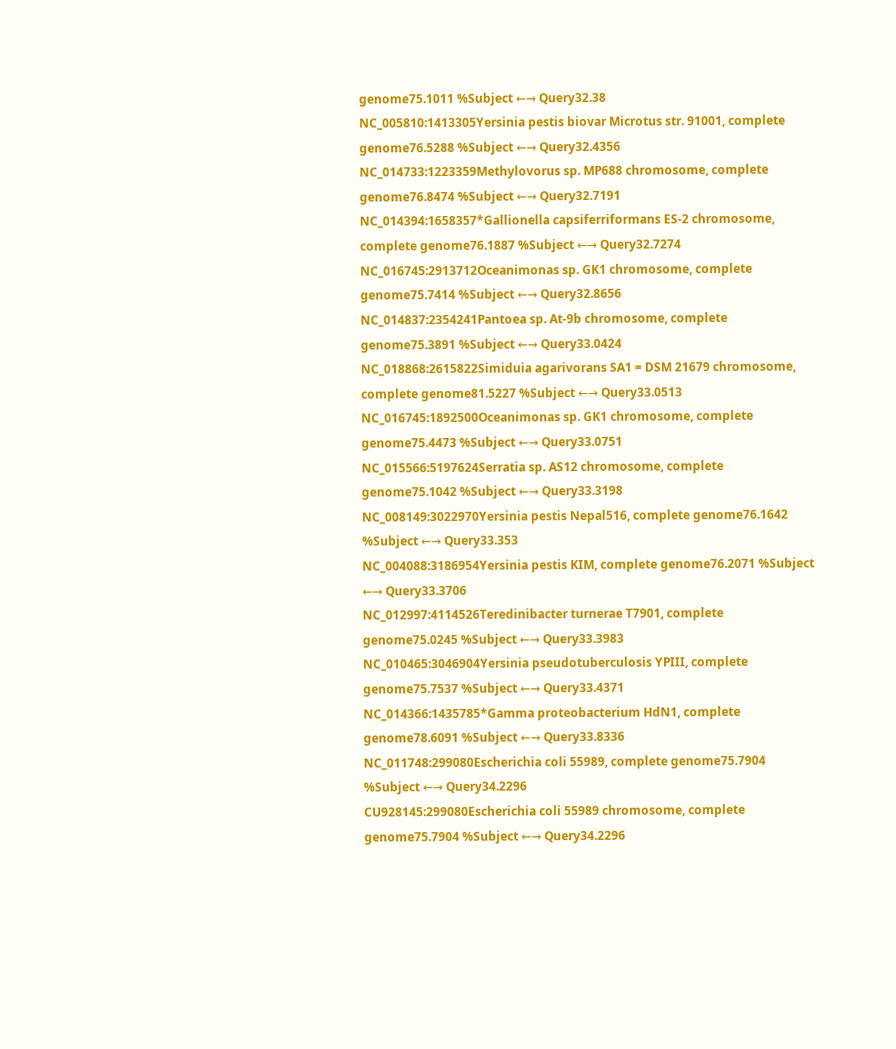genome75.1011 %Subject ←→ Query32.38
NC_005810:1413305Yersinia pestis biovar Microtus str. 91001, complete genome76.5288 %Subject ←→ Query32.4356
NC_014733:1223359Methylovorus sp. MP688 chromosome, complete genome76.8474 %Subject ←→ Query32.7191
NC_014394:1658357*Gallionella capsiferriformans ES-2 chromosome, complete genome76.1887 %Subject ←→ Query32.7274
NC_016745:2913712Oceanimonas sp. GK1 chromosome, complete genome75.7414 %Subject ←→ Query32.8656
NC_014837:2354241Pantoea sp. At-9b chromosome, complete genome75.3891 %Subject ←→ Query33.0424
NC_018868:2615822Simiduia agarivorans SA1 = DSM 21679 chromosome, complete genome81.5227 %Subject ←→ Query33.0513
NC_016745:1892500Oceanimonas sp. GK1 chromosome, complete genome75.4473 %Subject ←→ Query33.0751
NC_015566:5197624Serratia sp. AS12 chromosome, complete genome75.1042 %Subject ←→ Query33.3198
NC_008149:3022970Yersinia pestis Nepal516, complete genome76.1642 %Subject ←→ Query33.353
NC_004088:3186954Yersinia pestis KIM, complete genome76.2071 %Subject ←→ Query33.3706
NC_012997:4114526Teredinibacter turnerae T7901, complete genome75.0245 %Subject ←→ Query33.3983
NC_010465:3046904Yersinia pseudotuberculosis YPIII, complete genome75.7537 %Subject ←→ Query33.4371
NC_014366:1435785*Gamma proteobacterium HdN1, complete genome78.6091 %Subject ←→ Query33.8336
NC_011748:299080Escherichia coli 55989, complete genome75.7904 %Subject ←→ Query34.2296
CU928145:299080Escherichia coli 55989 chromosome, complete genome75.7904 %Subject ←→ Query34.2296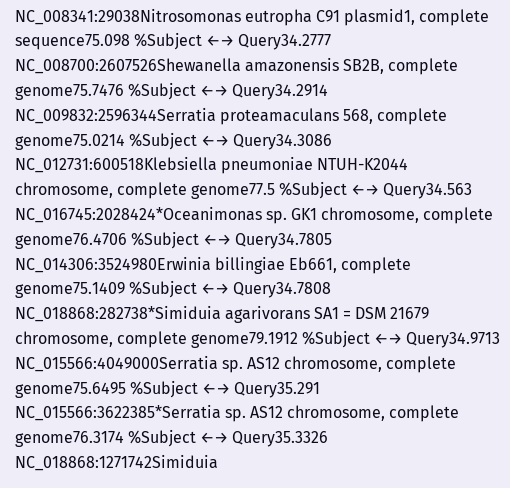NC_008341:29038Nitrosomonas eutropha C91 plasmid1, complete sequence75.098 %Subject ←→ Query34.2777
NC_008700:2607526Shewanella amazonensis SB2B, complete genome75.7476 %Subject ←→ Query34.2914
NC_009832:2596344Serratia proteamaculans 568, complete genome75.0214 %Subject ←→ Query34.3086
NC_012731:600518Klebsiella pneumoniae NTUH-K2044 chromosome, complete genome77.5 %Subject ←→ Query34.563
NC_016745:2028424*Oceanimonas sp. GK1 chromosome, complete genome76.4706 %Subject ←→ Query34.7805
NC_014306:3524980Erwinia billingiae Eb661, complete genome75.1409 %Subject ←→ Query34.7808
NC_018868:282738*Simiduia agarivorans SA1 = DSM 21679 chromosome, complete genome79.1912 %Subject ←→ Query34.9713
NC_015566:4049000Serratia sp. AS12 chromosome, complete genome75.6495 %Subject ←→ Query35.291
NC_015566:3622385*Serratia sp. AS12 chromosome, complete genome76.3174 %Subject ←→ Query35.3326
NC_018868:1271742Simiduia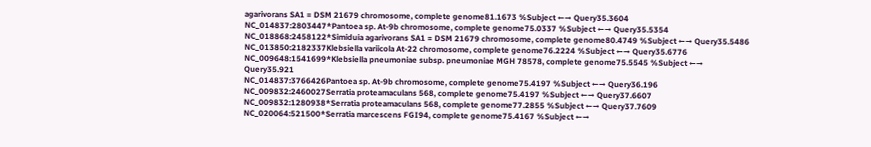agarivorans SA1 = DSM 21679 chromosome, complete genome81.1673 %Subject ←→ Query35.3604
NC_014837:2803447*Pantoea sp. At-9b chromosome, complete genome75.0337 %Subject ←→ Query35.5354
NC_018868:2458122*Simiduia agarivorans SA1 = DSM 21679 chromosome, complete genome80.4749 %Subject ←→ Query35.5486
NC_013850:2182337Klebsiella variicola At-22 chromosome, complete genome76.2224 %Subject ←→ Query35.6776
NC_009648:1541699*Klebsiella pneumoniae subsp. pneumoniae MGH 78578, complete genome75.5545 %Subject ←→ Query35.921
NC_014837:3766426Pantoea sp. At-9b chromosome, complete genome75.4197 %Subject ←→ Query36.196
NC_009832:2460027Serratia proteamaculans 568, complete genome75.4197 %Subject ←→ Query37.6607
NC_009832:1280938*Serratia proteamaculans 568, complete genome77.2855 %Subject ←→ Query37.7609
NC_020064:521500*Serratia marcescens FGI94, complete genome75.4167 %Subject ←→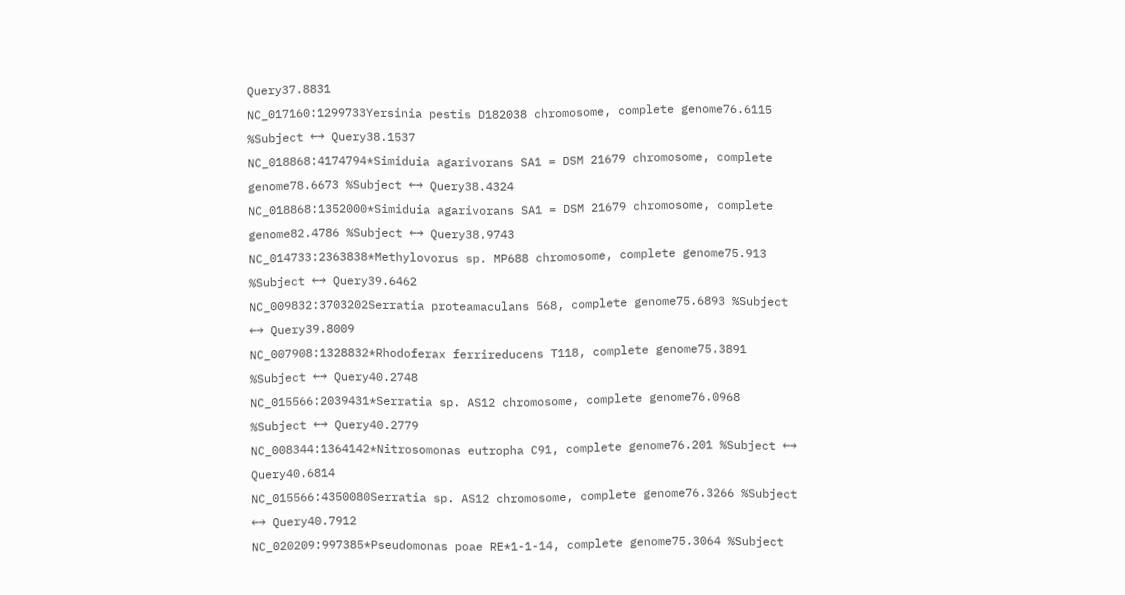Query37.8831
NC_017160:1299733Yersinia pestis D182038 chromosome, complete genome76.6115 %Subject ←→ Query38.1537
NC_018868:4174794*Simiduia agarivorans SA1 = DSM 21679 chromosome, complete genome78.6673 %Subject ←→ Query38.4324
NC_018868:1352000*Simiduia agarivorans SA1 = DSM 21679 chromosome, complete genome82.4786 %Subject ←→ Query38.9743
NC_014733:2363838*Methylovorus sp. MP688 chromosome, complete genome75.913 %Subject ←→ Query39.6462
NC_009832:3703202Serratia proteamaculans 568, complete genome75.6893 %Subject ←→ Query39.8009
NC_007908:1328832*Rhodoferax ferrireducens T118, complete genome75.3891 %Subject ←→ Query40.2748
NC_015566:2039431*Serratia sp. AS12 chromosome, complete genome76.0968 %Subject ←→ Query40.2779
NC_008344:1364142*Nitrosomonas eutropha C91, complete genome76.201 %Subject ←→ Query40.6814
NC_015566:4350080Serratia sp. AS12 chromosome, complete genome76.3266 %Subject ←→ Query40.7912
NC_020209:997385*Pseudomonas poae RE*1-1-14, complete genome75.3064 %Subject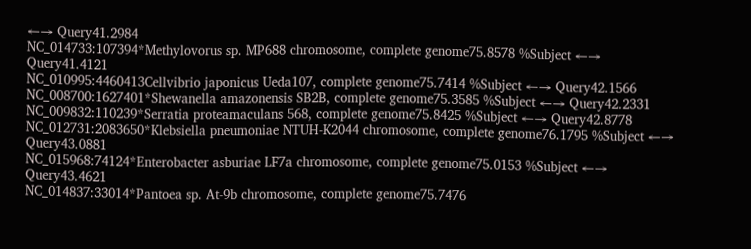←→ Query41.2984
NC_014733:107394*Methylovorus sp. MP688 chromosome, complete genome75.8578 %Subject ←→ Query41.4121
NC_010995:4460413Cellvibrio japonicus Ueda107, complete genome75.7414 %Subject ←→ Query42.1566
NC_008700:1627401*Shewanella amazonensis SB2B, complete genome75.3585 %Subject ←→ Query42.2331
NC_009832:110239*Serratia proteamaculans 568, complete genome75.8425 %Subject ←→ Query42.8778
NC_012731:2083650*Klebsiella pneumoniae NTUH-K2044 chromosome, complete genome76.1795 %Subject ←→ Query43.0881
NC_015968:74124*Enterobacter asburiae LF7a chromosome, complete genome75.0153 %Subject ←→ Query43.4621
NC_014837:33014*Pantoea sp. At-9b chromosome, complete genome75.7476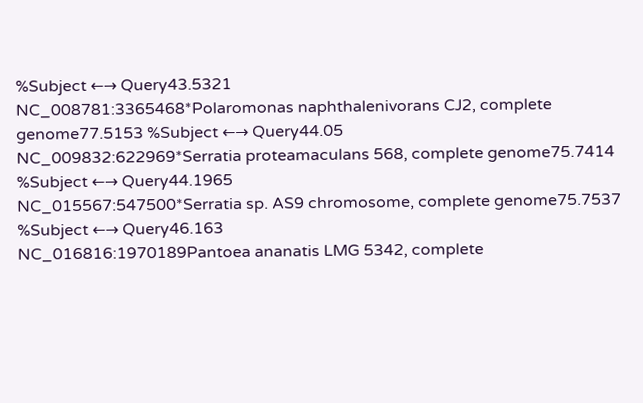%Subject ←→ Query43.5321
NC_008781:3365468*Polaromonas naphthalenivorans CJ2, complete genome77.5153 %Subject ←→ Query44.05
NC_009832:622969*Serratia proteamaculans 568, complete genome75.7414 %Subject ←→ Query44.1965
NC_015567:547500*Serratia sp. AS9 chromosome, complete genome75.7537 %Subject ←→ Query46.163
NC_016816:1970189Pantoea ananatis LMG 5342, complete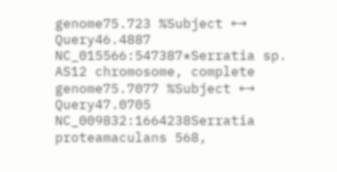genome75.723 %Subject ←→ Query46.4887
NC_015566:547387*Serratia sp. AS12 chromosome, complete genome75.7077 %Subject ←→ Query47.0705
NC_009832:1664238Serratia proteamaculans 568,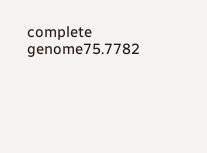complete genome75.7782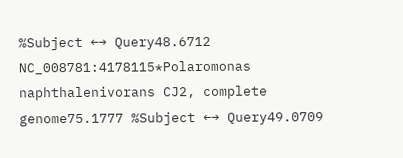%Subject ←→ Query48.6712
NC_008781:4178115*Polaromonas naphthalenivorans CJ2, complete genome75.1777 %Subject ←→ Query49.0709